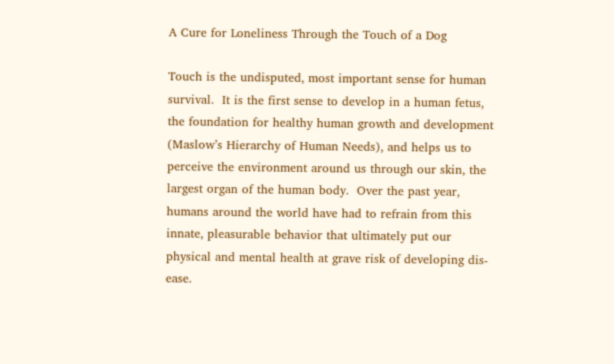A Cure for Loneliness Through the Touch of a Dog

Touch is the undisputed, most important sense for human survival.  It is the first sense to develop in a human fetus, the foundation for healthy human growth and development (Maslow’s Hierarchy of Human Needs), and helps us to perceive the environment around us through our skin, the largest organ of the human body.  Over the past year, humans around the world have had to refrain from this innate, pleasurable behavior that ultimately put our physical and mental health at grave risk of developing dis-ease.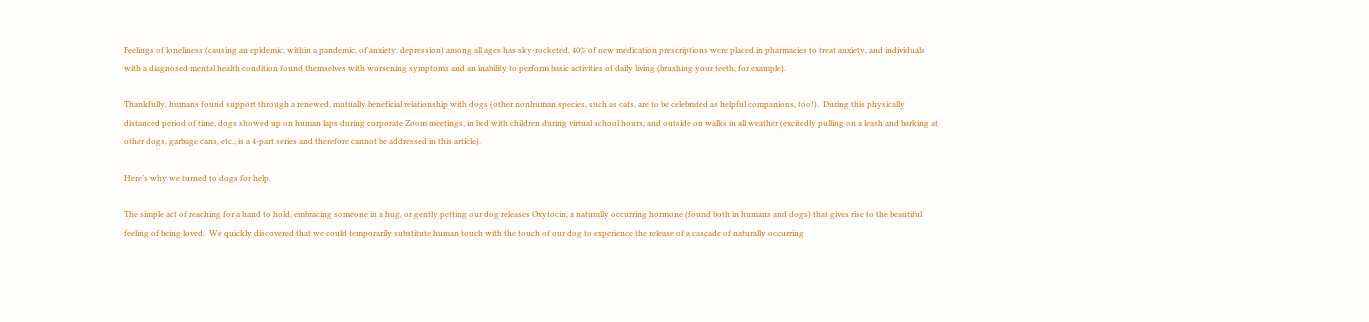Feelings of loneliness (causing an epidemic, within a pandemic, of anxiety, depression) among all ages has sky-rocketed, 40% of new medication prescriptions were placed in pharmacies to treat anxiety, and individuals with a diagnosed mental health condition found themselves with worsening symptoms and an inability to perform basic activities of daily living (brushing your teeth, for example).

Thankfully, humans found support through a renewed, mutually beneficial relationship with dogs (other nonhuman species, such as cats, are to be celebrated as helpful companions, too!).  During this physically distanced period of time, dogs showed up on human laps during corporate Zoom meetings, in bed with children during virtual school hours, and outside on walks in all weather (excitedly pulling on a leash and barking at other dogs, garbage cans, etc., is a 4-part series and therefore cannot be addressed in this article).

Here’s why we turned to dogs for help.

The simple act of reaching for a hand to hold, embracing someone in a hug, or gently petting our dog releases Oxytocin, a naturally occurring hormone (found both in humans and dogs) that gives rise to the beautiful feeling of being loved.  We quickly discovered that we could temporarily substitute human touch with the touch of our dog to experience the release of a cascade of naturally occurring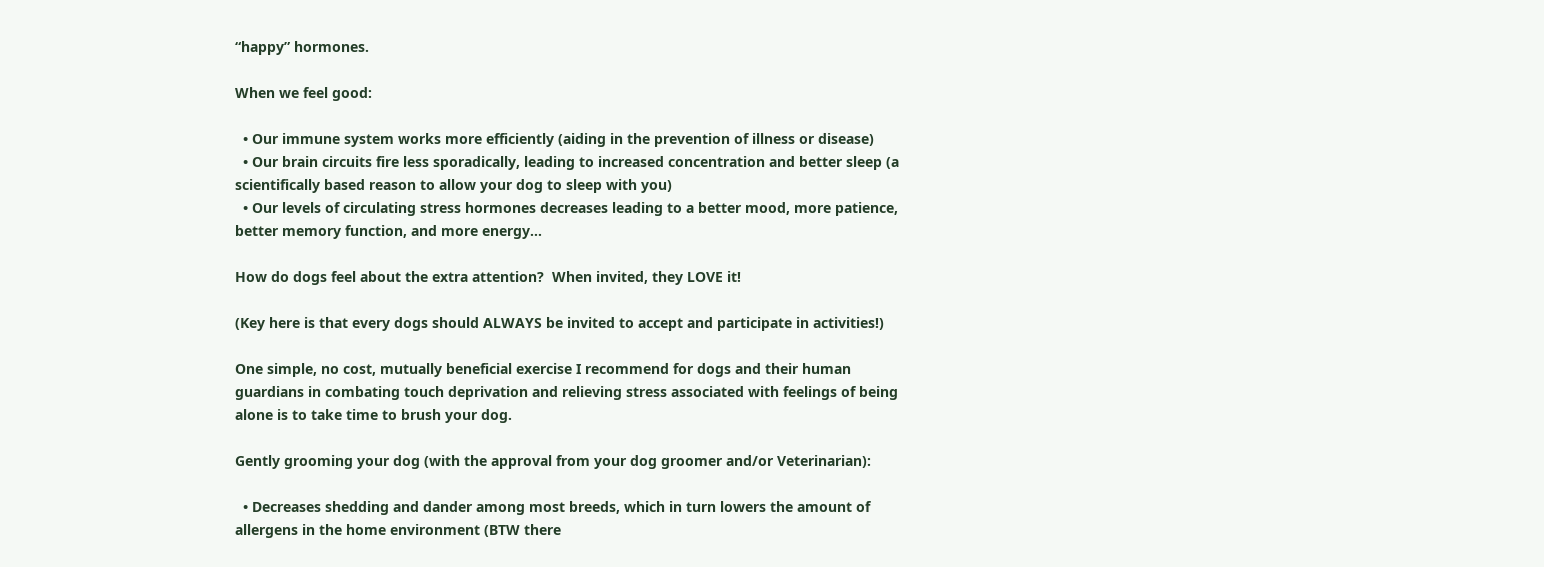“happy” hormones.

When we feel good:

  • Our immune system works more efficiently (aiding in the prevention of illness or disease)
  • Our brain circuits fire less sporadically, leading to increased concentration and better sleep (a scientifically based reason to allow your dog to sleep with you)
  • Our levels of circulating stress hormones decreases leading to a better mood, more patience, better memory function, and more energy…

How do dogs feel about the extra attention?  When invited, they LOVE it!

(Key here is that every dogs should ALWAYS be invited to accept and participate in activities!)

One simple, no cost, mutually beneficial exercise I recommend for dogs and their human guardians in combating touch deprivation and relieving stress associated with feelings of being alone is to take time to brush your dog.

Gently grooming your dog (with the approval from your dog groomer and/or Veterinarian):

  • Decreases shedding and dander among most breeds, which in turn lowers the amount of allergens in the home environment (BTW there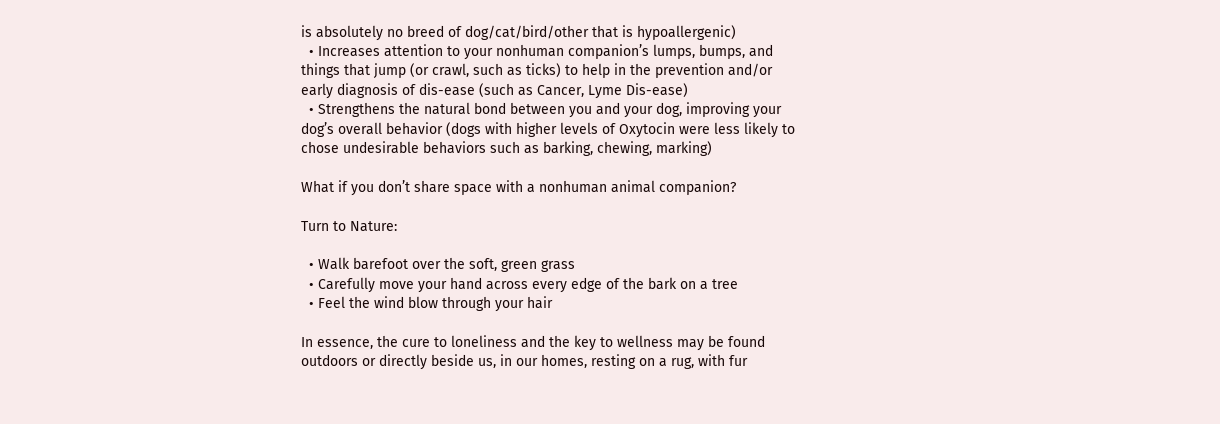is absolutely no breed of dog/cat/bird/other that is hypoallergenic)
  • Increases attention to your nonhuman companion’s lumps, bumps, and things that jump (or crawl, such as ticks) to help in the prevention and/or early diagnosis of dis-ease (such as Cancer, Lyme Dis-ease)
  • Strengthens the natural bond between you and your dog, improving your dog’s overall behavior (dogs with higher levels of Oxytocin were less likely to chose undesirable behaviors such as barking, chewing, marking)

What if you don’t share space with a nonhuman animal companion?

Turn to Nature:

  • Walk barefoot over the soft, green grass
  • Carefully move your hand across every edge of the bark on a tree
  • Feel the wind blow through your hair

In essence, the cure to loneliness and the key to wellness may be found outdoors or directly beside us, in our homes, resting on a rug, with fur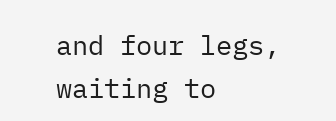and four legs, waiting to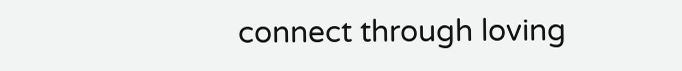connect through loving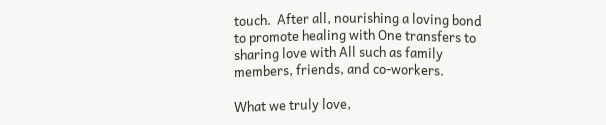touch.  After all, nourishing a loving bond to promote healing with One transfers to sharing love with All such as family members, friends, and co-workers.

What we truly love,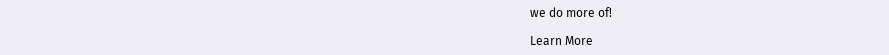we do more of!

Learn More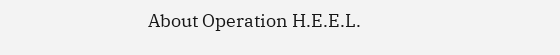About Operation H.E.E.L.